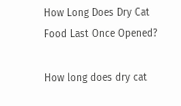How Long Does Dry Cat Food Last Once Opened?

How long does dry cat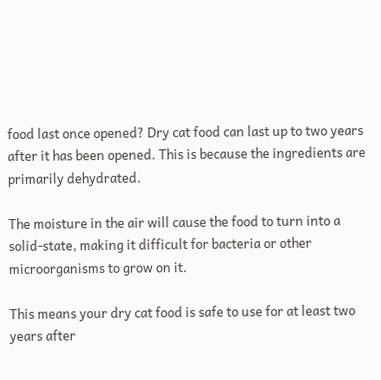food last once opened? Dry cat food can last up to two years after it has been opened. This is because the ingredients are primarily dehydrated.

The moisture in the air will cause the food to turn into a solid-state, making it difficult for bacteria or other microorganisms to grow on it.

This means your dry cat food is safe to use for at least two years after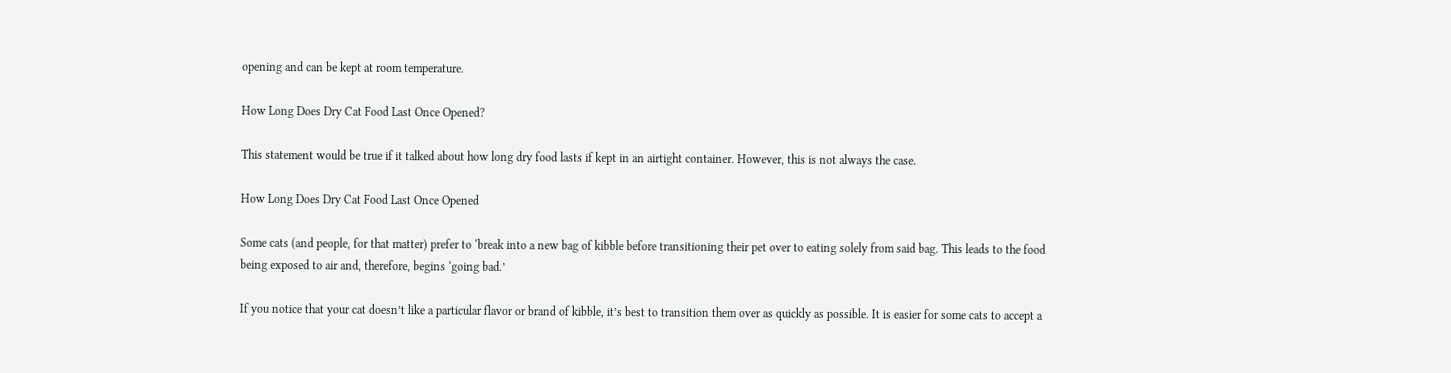opening and can be kept at room temperature.

How Long Does Dry Cat Food Last Once Opened?

This statement would be true if it talked about how long dry food lasts if kept in an airtight container. However, this is not always the case.

How Long Does Dry Cat Food Last Once Opened

Some cats (and people, for that matter) prefer to ‘break into a new bag of kibble before transitioning their pet over to eating solely from said bag. This leads to the food being exposed to air and, therefore, begins ‘going bad.’

If you notice that your cat doesn’t like a particular flavor or brand of kibble, it’s best to transition them over as quickly as possible. It is easier for some cats to accept a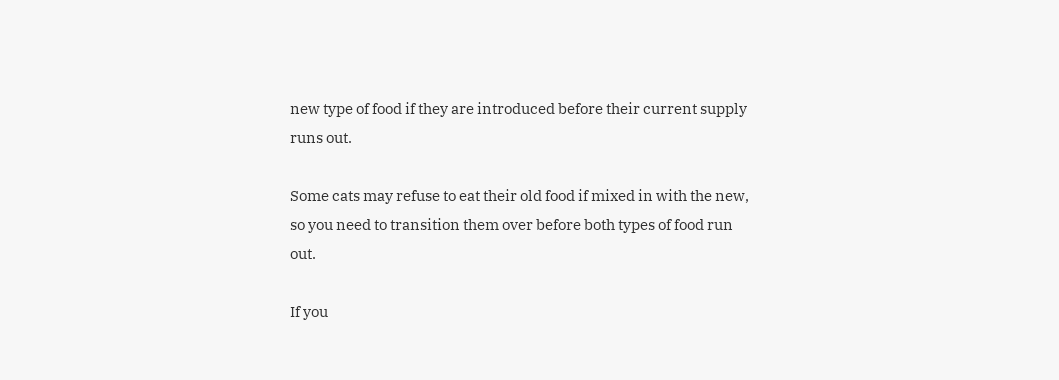new type of food if they are introduced before their current supply runs out.

Some cats may refuse to eat their old food if mixed in with the new, so you need to transition them over before both types of food run out.

If you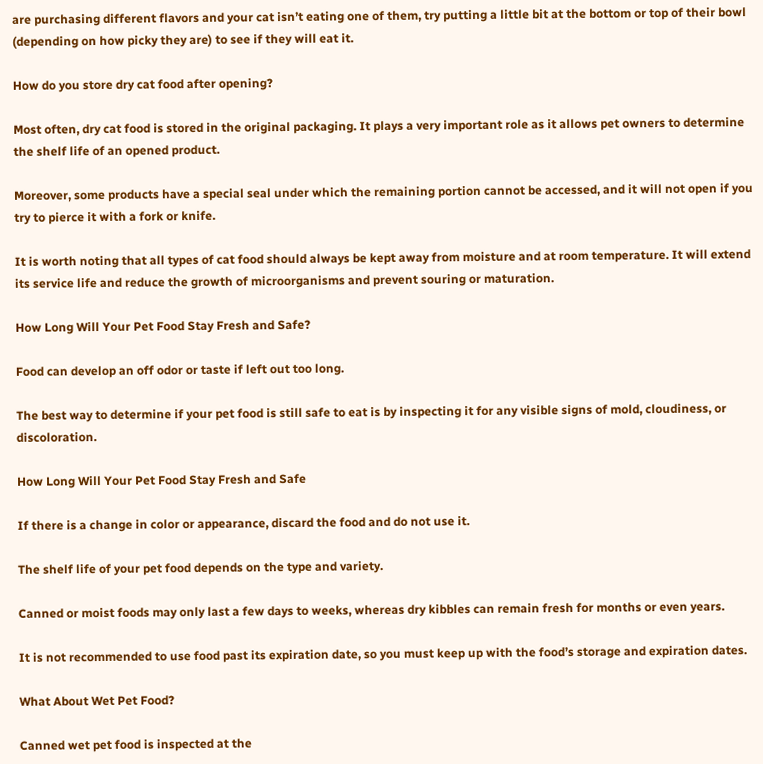are purchasing different flavors and your cat isn’t eating one of them, try putting a little bit at the bottom or top of their bowl (depending on how picky they are) to see if they will eat it.

How do you store dry cat food after opening?

Most often, dry cat food is stored in the original packaging. It plays a very important role as it allows pet owners to determine the shelf life of an opened product.

Moreover, some products have a special seal under which the remaining portion cannot be accessed, and it will not open if you try to pierce it with a fork or knife.

It is worth noting that all types of cat food should always be kept away from moisture and at room temperature. It will extend its service life and reduce the growth of microorganisms and prevent souring or maturation.

How Long Will Your Pet Food Stay Fresh and Safe?

Food can develop an off odor or taste if left out too long.

The best way to determine if your pet food is still safe to eat is by inspecting it for any visible signs of mold, cloudiness, or discoloration.

How Long Will Your Pet Food Stay Fresh and Safe

If there is a change in color or appearance, discard the food and do not use it.

The shelf life of your pet food depends on the type and variety.

Canned or moist foods may only last a few days to weeks, whereas dry kibbles can remain fresh for months or even years.

It is not recommended to use food past its expiration date, so you must keep up with the food’s storage and expiration dates.

What About Wet Pet Food?

Canned wet pet food is inspected at the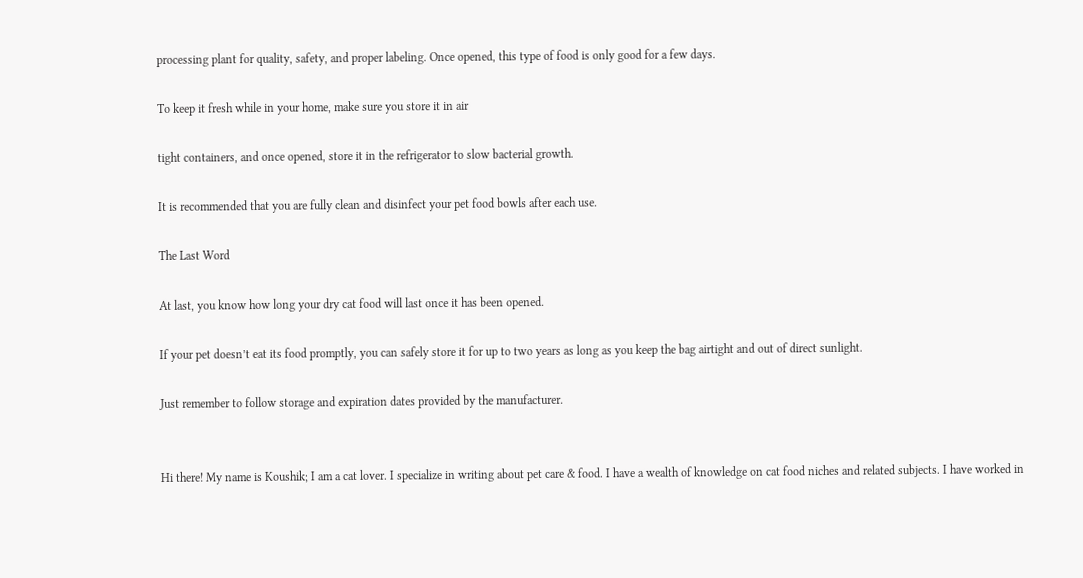processing plant for quality, safety, and proper labeling. Once opened, this type of food is only good for a few days.

To keep it fresh while in your home, make sure you store it in air

tight containers, and once opened, store it in the refrigerator to slow bacterial growth.

It is recommended that you are fully clean and disinfect your pet food bowls after each use.

The Last Word

At last, you know how long your dry cat food will last once it has been opened.

If your pet doesn’t eat its food promptly, you can safely store it for up to two years as long as you keep the bag airtight and out of direct sunlight.

Just remember to follow storage and expiration dates provided by the manufacturer.


Hi there! My name is Koushik; I am a cat lover. I specialize in writing about pet care & food. I have a wealth of knowledge on cat food niches and related subjects. I have worked in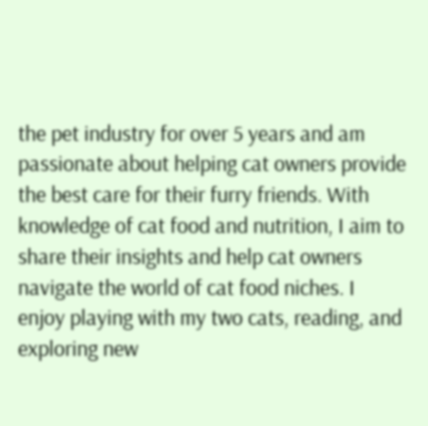the pet industry for over 5 years and am passionate about helping cat owners provide the best care for their furry friends. With knowledge of cat food and nutrition, I aim to share their insights and help cat owners navigate the world of cat food niches. I enjoy playing with my two cats, reading, and exploring new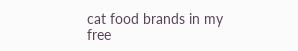cat food brands in my free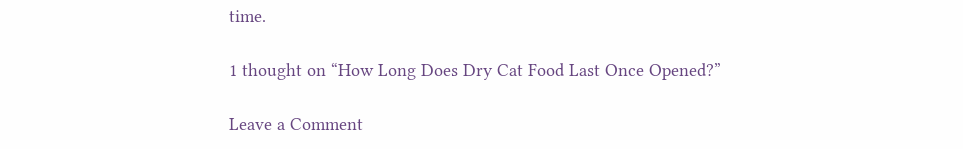time.

1 thought on “How Long Does Dry Cat Food Last Once Opened?”

Leave a Comment